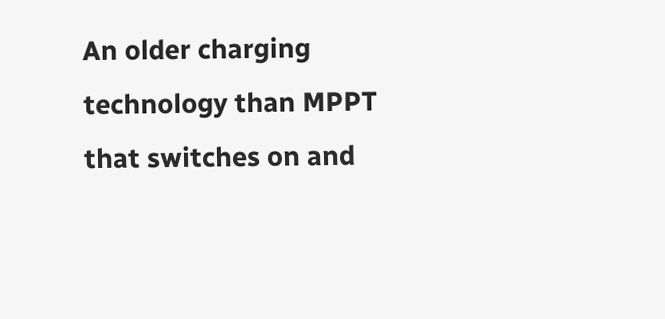An older charging technology than MPPT that switches on and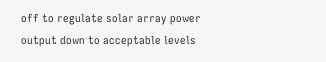off to regulate solar array power output down to acceptable levels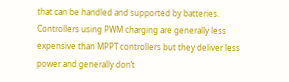that can be handled and supported by batteries.  Controllers using PWM charging are generally less expensive than MPPT controllers but they deliver less power and generally don’t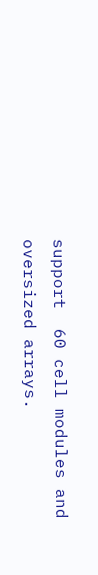support  60 cell modules and oversized arrays.